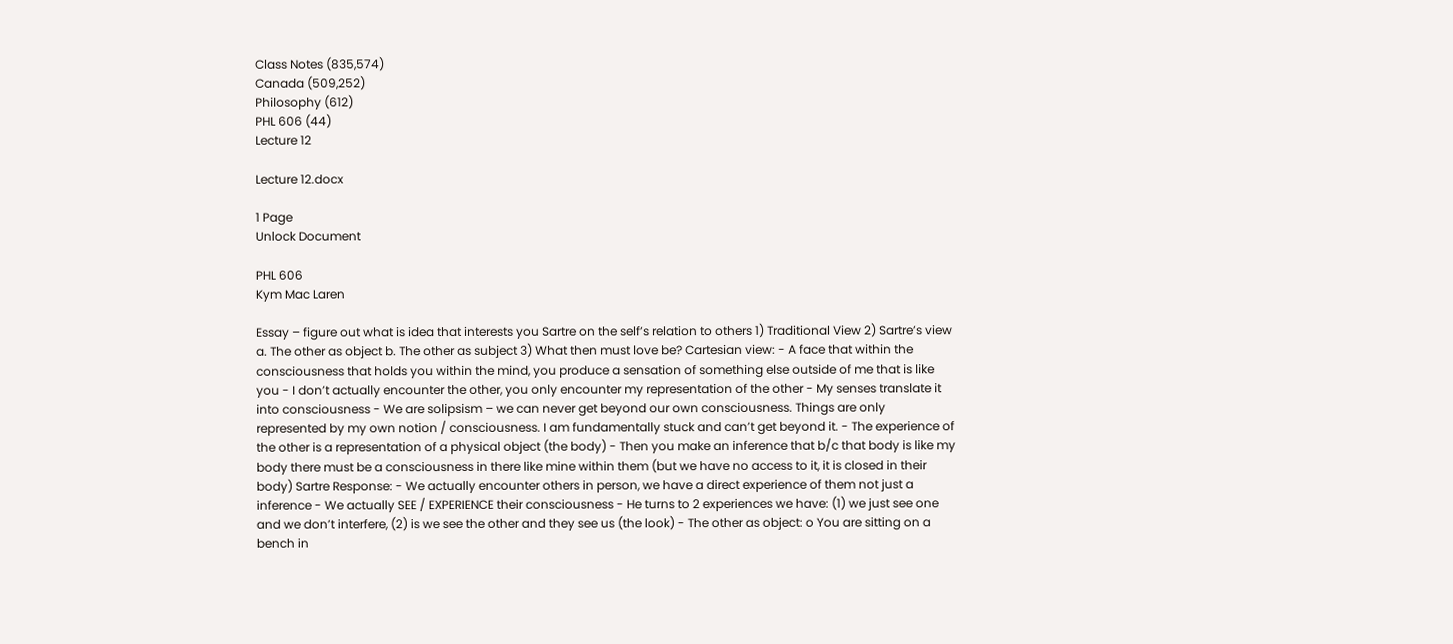Class Notes (835,574)
Canada (509,252)
Philosophy (612)
PHL 606 (44)
Lecture 12

Lecture 12.docx

1 Page
Unlock Document

PHL 606
Kym Mac Laren

Essay – figure out what is idea that interests you Sartre on the self’s relation to others 1) Traditional View 2) Sartre’s view a. The other as object b. The other as subject 3) What then must love be? Cartesian view: - A face that within the consciousness that holds you within the mind, you produce a sensation of something else outside of me that is like you - I don’t actually encounter the other, you only encounter my representation of the other - My senses translate it into consciousness - We are solipsism – we can never get beyond our own consciousness. Things are only represented by my own notion / consciousness. I am fundamentally stuck and can’t get beyond it. - The experience of the other is a representation of a physical object (the body) - Then you make an inference that b/c that body is like my body there must be a consciousness in there like mine within them (but we have no access to it, it is closed in their body) Sartre Response: - We actually encounter others in person, we have a direct experience of them not just a inference - We actually SEE / EXPERIENCE their consciousness - He turns to 2 experiences we have: (1) we just see one and we don’t interfere, (2) is we see the other and they see us (the look) - The other as object: o You are sitting on a bench in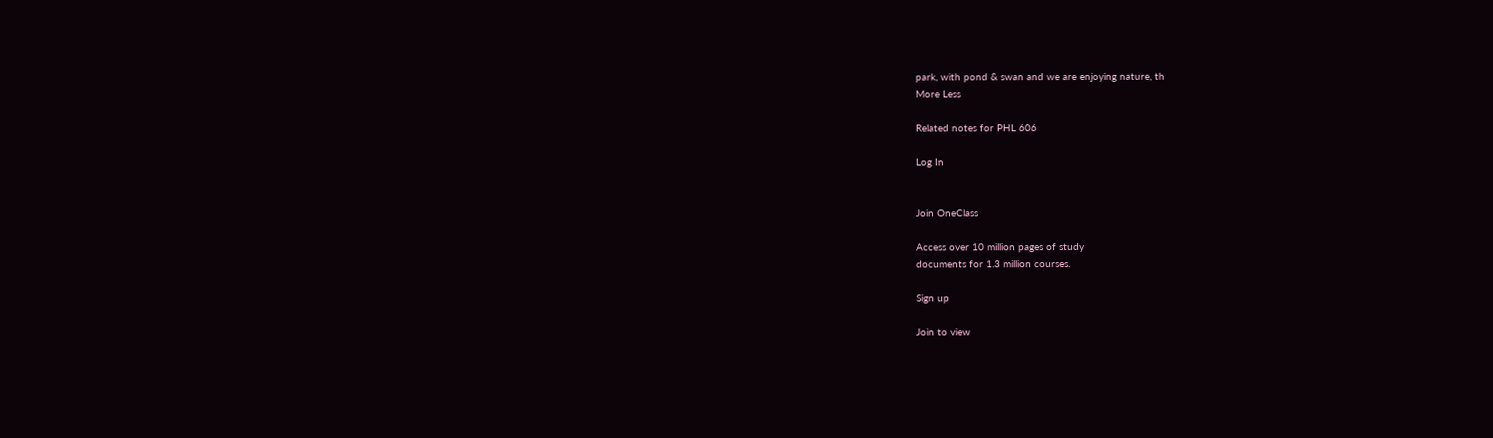park, with pond & swan and we are enjoying nature, th
More Less

Related notes for PHL 606

Log In


Join OneClass

Access over 10 million pages of study
documents for 1.3 million courses.

Sign up

Join to view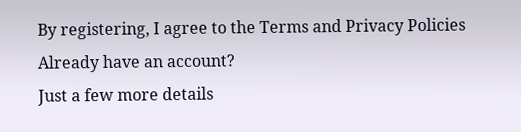By registering, I agree to the Terms and Privacy Policies
Already have an account?
Just a few more details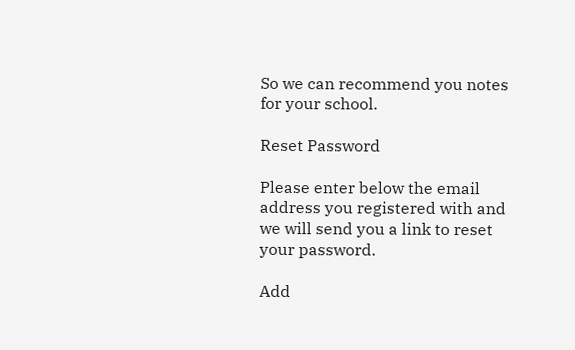So we can recommend you notes for your school.

Reset Password

Please enter below the email address you registered with and we will send you a link to reset your password.

Add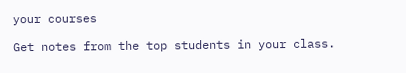your courses

Get notes from the top students in your class.